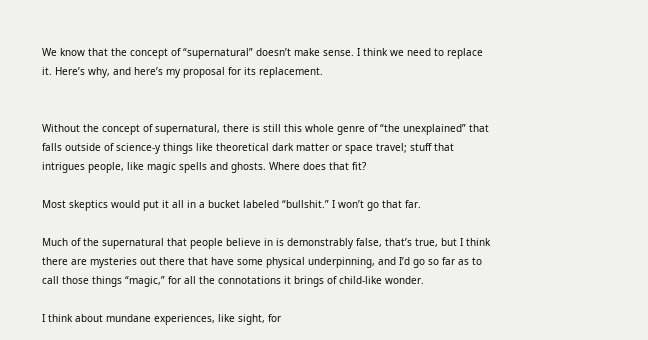We know that the concept of “supernatural” doesn’t make sense. I think we need to replace it. Here’s why, and here’s my proposal for its replacement.


Without the concept of supernatural, there is still this whole genre of “the unexplained” that falls outside of science-y things like theoretical dark matter or space travel; stuff that intrigues people, like magic spells and ghosts. Where does that fit?

Most skeptics would put it all in a bucket labeled “bullshit.” I won’t go that far.

Much of the supernatural that people believe in is demonstrably false, that’s true, but I think there are mysteries out there that have some physical underpinning, and I’d go so far as to call those things “magic,” for all the connotations it brings of child-like wonder.

I think about mundane experiences, like sight, for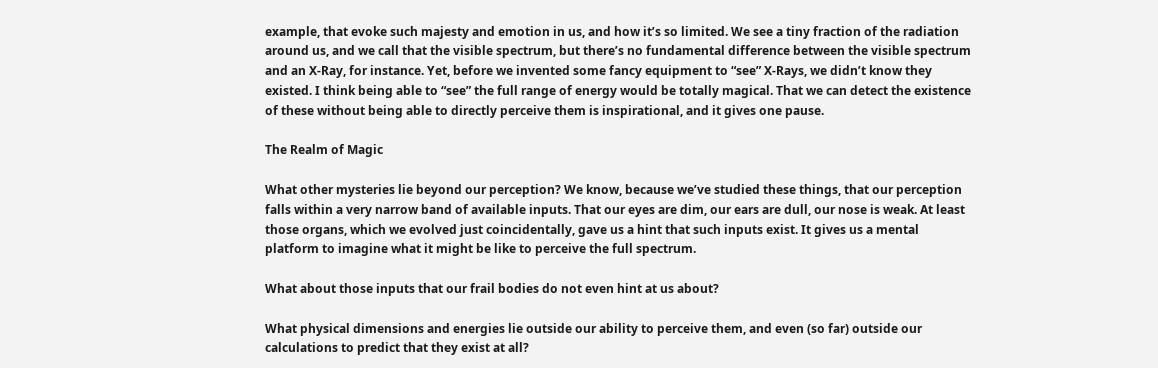example, that evoke such majesty and emotion in us, and how it’s so limited. We see a tiny fraction of the radiation around us, and we call that the visible spectrum, but there’s no fundamental difference between the visible spectrum and an X-Ray, for instance. Yet, before we invented some fancy equipment to “see” X-Rays, we didn’t know they existed. I think being able to “see” the full range of energy would be totally magical. That we can detect the existence of these without being able to directly perceive them is inspirational, and it gives one pause.

The Realm of Magic

What other mysteries lie beyond our perception? We know, because we’ve studied these things, that our perception falls within a very narrow band of available inputs. That our eyes are dim, our ears are dull, our nose is weak. At least those organs, which we evolved just coincidentally, gave us a hint that such inputs exist. It gives us a mental platform to imagine what it might be like to perceive the full spectrum.

What about those inputs that our frail bodies do not even hint at us about?

What physical dimensions and energies lie outside our ability to perceive them, and even (so far) outside our calculations to predict that they exist at all?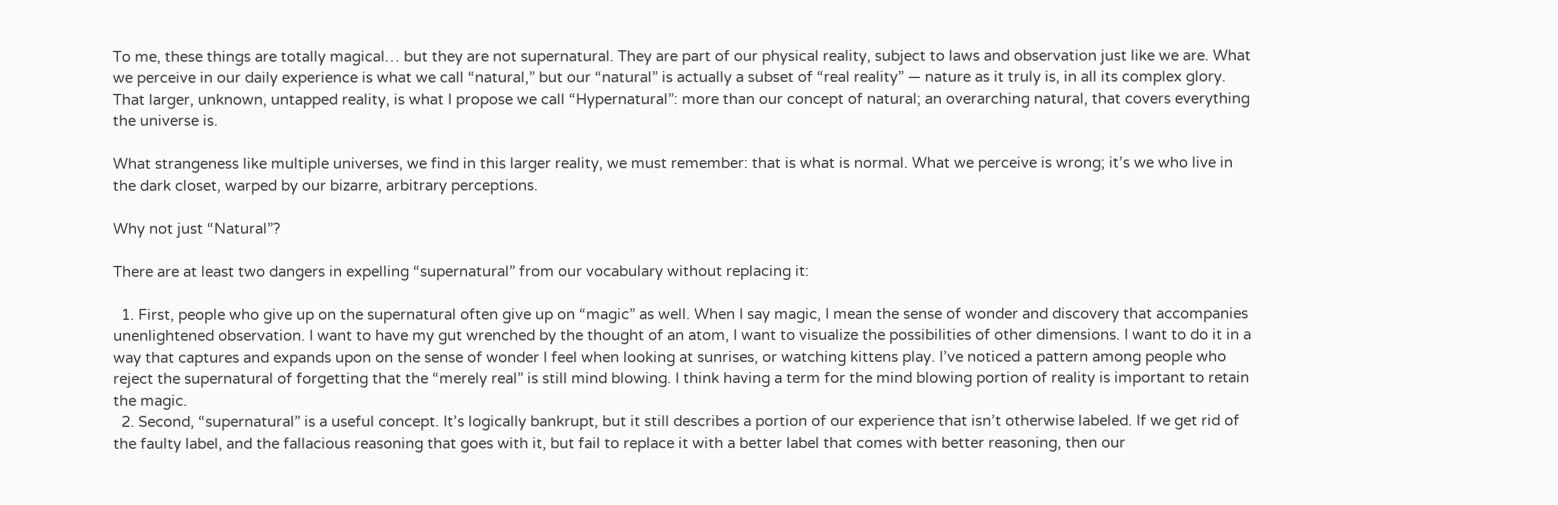To me, these things are totally magical… but they are not supernatural. They are part of our physical reality, subject to laws and observation just like we are. What we perceive in our daily experience is what we call “natural,” but our “natural” is actually a subset of “real reality” — nature as it truly is, in all its complex glory. That larger, unknown, untapped reality, is what I propose we call “Hypernatural”: more than our concept of natural; an overarching natural, that covers everything the universe is.

What strangeness like multiple universes, we find in this larger reality, we must remember: that is what is normal. What we perceive is wrong; it’s we who live in the dark closet, warped by our bizarre, arbitrary perceptions.

Why not just “Natural”?

There are at least two dangers in expelling “supernatural” from our vocabulary without replacing it:

  1. First, people who give up on the supernatural often give up on “magic” as well. When I say magic, I mean the sense of wonder and discovery that accompanies unenlightened observation. I want to have my gut wrenched by the thought of an atom, I want to visualize the possibilities of other dimensions. I want to do it in a way that captures and expands upon on the sense of wonder I feel when looking at sunrises, or watching kittens play. I’ve noticed a pattern among people who reject the supernatural of forgetting that the “merely real” is still mind blowing. I think having a term for the mind blowing portion of reality is important to retain the magic.
  2. Second, “supernatural” is a useful concept. It’s logically bankrupt, but it still describes a portion of our experience that isn’t otherwise labeled. If we get rid of the faulty label, and the fallacious reasoning that goes with it, but fail to replace it with a better label that comes with better reasoning, then our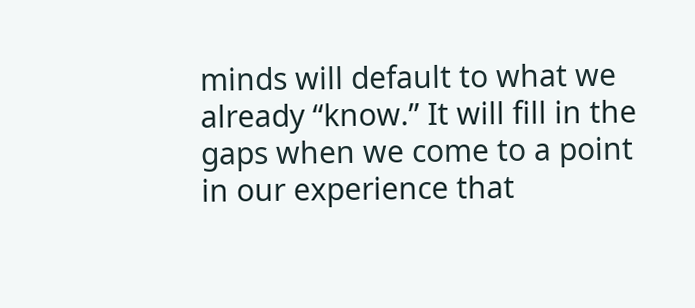minds will default to what we already “know.” It will fill in the gaps when we come to a point in our experience that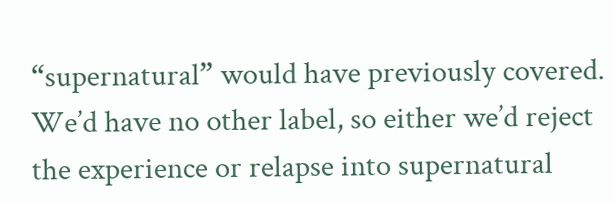“supernatural” would have previously covered. We’d have no other label, so either we’d reject the experience or relapse into supernatural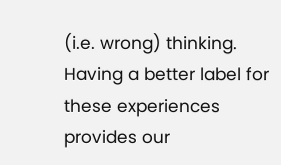(i.e. wrong) thinking. Having a better label for these experiences provides our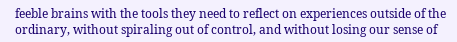feeble brains with the tools they need to reflect on experiences outside of the ordinary, without spiraling out of control, and without losing our sense of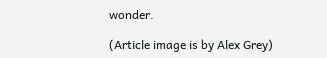wonder.

(Article image is by Alex Grey)